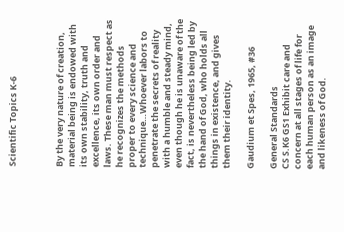Scientific Topics K-6



By the very nature of creation, material being is endowed with its own stability, truth and excellence, its own order and laws. These man must respect as he recognizes the methods proper to every science and technique…Whoever labors to penetrate the secrets of reality with a humble and steady mind, even though he is unaware of the fact, is nevertheless being led by the hand of God, who holds all things in existence, and gives them their identity.

Gaudium et Spes, 1965, #36

General Standards
CS S.K6 GS1 Exhibit care and concern at all stages of life for each human person as an image and likeness of God.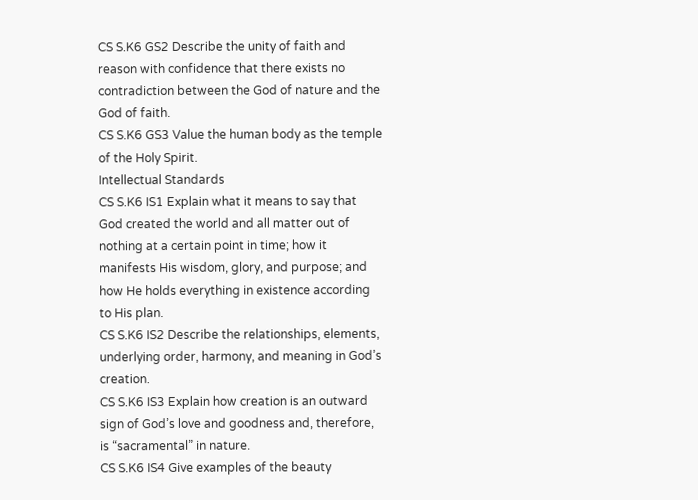CS S.K6 GS2 Describe the unity of faith and reason with confidence that there exists no contradiction between the God of nature and the God of faith.
CS S.K6 GS3 Value the human body as the temple of the Holy Spirit.
Intellectual Standards
CS S.K6 IS1 Explain what it means to say that God created the world and all matter out of nothing at a certain point in time; how it manifests His wisdom, glory, and purpose; and how He holds everything in existence according to His plan.
CS S.K6 IS2 Describe the relationships, elements, underlying order, harmony, and meaning in God’s creation.
CS S.K6 IS3 Explain how creation is an outward sign of God’s love and goodness and, therefore, is “sacramental” in nature.
CS S.K6 IS4 Give examples of the beauty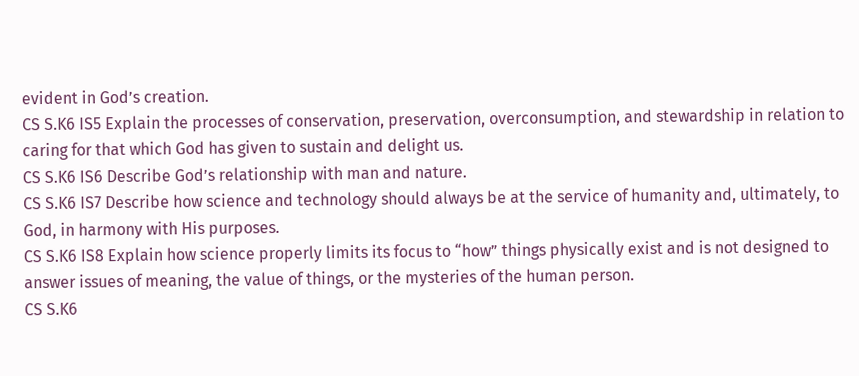evident in God’s creation.
CS S.K6 IS5 Explain the processes of conservation, preservation, overconsumption, and stewardship in relation to caring for that which God has given to sustain and delight us.
CS S.K6 IS6 Describe God’s relationship with man and nature.
CS S.K6 IS7 Describe how science and technology should always be at the service of humanity and, ultimately, to God, in harmony with His purposes.
CS S.K6 IS8 Explain how science properly limits its focus to “how” things physically exist and is not designed to answer issues of meaning, the value of things, or the mysteries of the human person.
CS S.K6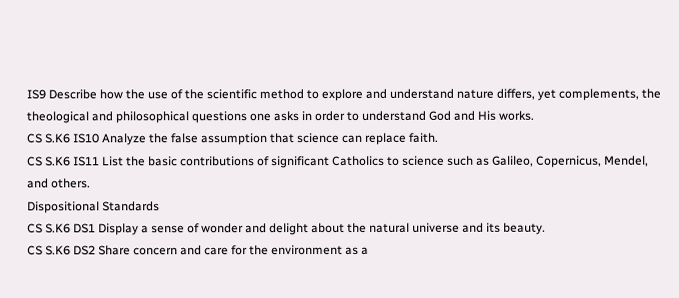IS9 Describe how the use of the scientific method to explore and understand nature differs, yet complements, the theological and philosophical questions one asks in order to understand God and His works.
CS S.K6 IS10 Analyze the false assumption that science can replace faith.
CS S.K6 IS11 List the basic contributions of significant Catholics to science such as Galileo, Copernicus, Mendel, and others.
Dispositional Standards
CS S.K6 DS1 Display a sense of wonder and delight about the natural universe and its beauty.
CS S.K6 DS2 Share concern and care for the environment as a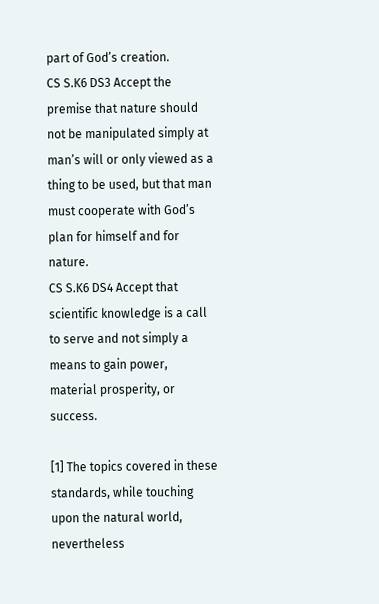part of God’s creation.
CS S.K6 DS3 Accept the premise that nature should not be manipulated simply at man’s will or only viewed as a thing to be used, but that man must cooperate with God’s plan for himself and for nature.
CS S.K6 DS4 Accept that scientific knowledge is a call to serve and not simply a means to gain power, material prosperity, or success.

[1] The topics covered in these standards, while touching upon the natural world, nevertheless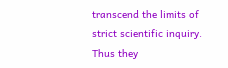transcend the limits of strict scientific inquiry. Thus they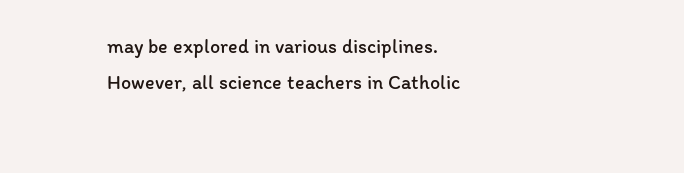may be explored in various disciplines. However, all science teachers in Catholic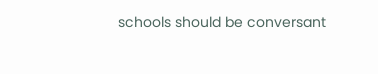schools should be conversant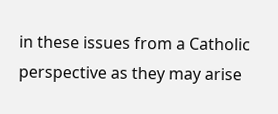in these issues from a Catholic perspective as they may arise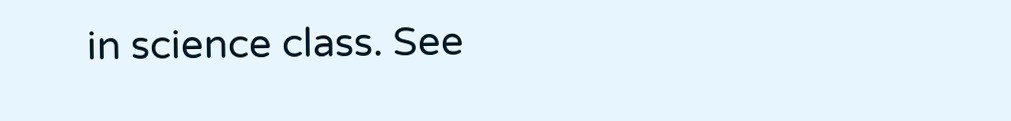in science class. See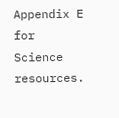Appendix E for Science resources.